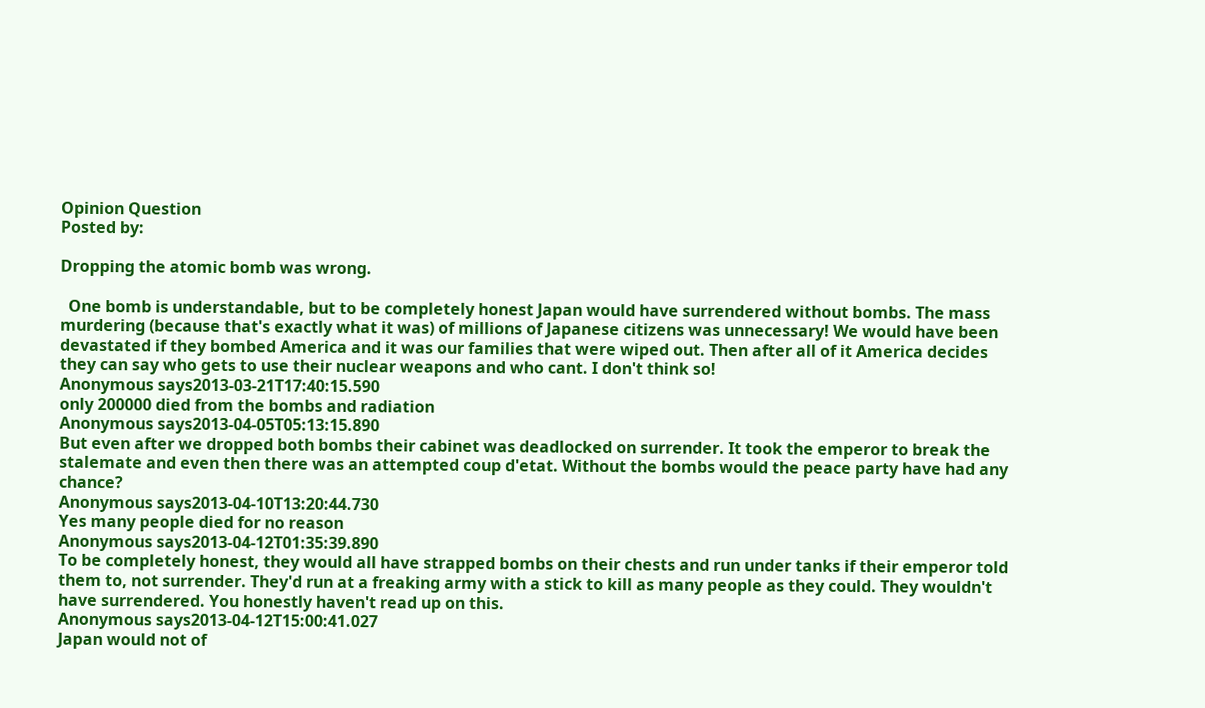Opinion Question
Posted by:

Dropping the atomic bomb was wrong.

  One bomb is understandable, but to be completely honest Japan would have surrendered without bombs. The mass murdering (because that's exactly what it was) of millions of Japanese citizens was unnecessary! We would have been devastated if they bombed America and it was our families that were wiped out. Then after all of it America decides they can say who gets to use their nuclear weapons and who cant. I don't think so!
Anonymous says2013-03-21T17:40:15.590
only 200000 died from the bombs and radiation
Anonymous says2013-04-05T05:13:15.890
But even after we dropped both bombs their cabinet was deadlocked on surrender. It took the emperor to break the stalemate and even then there was an attempted coup d'etat. Without the bombs would the peace party have had any chance?
Anonymous says2013-04-10T13:20:44.730
Yes many people died for no reason
Anonymous says2013-04-12T01:35:39.890
To be completely honest, they would all have strapped bombs on their chests and run under tanks if their emperor told them to, not surrender. They'd run at a freaking army with a stick to kill as many people as they could. They wouldn't have surrendered. You honestly haven't read up on this.
Anonymous says2013-04-12T15:00:41.027
Japan would not of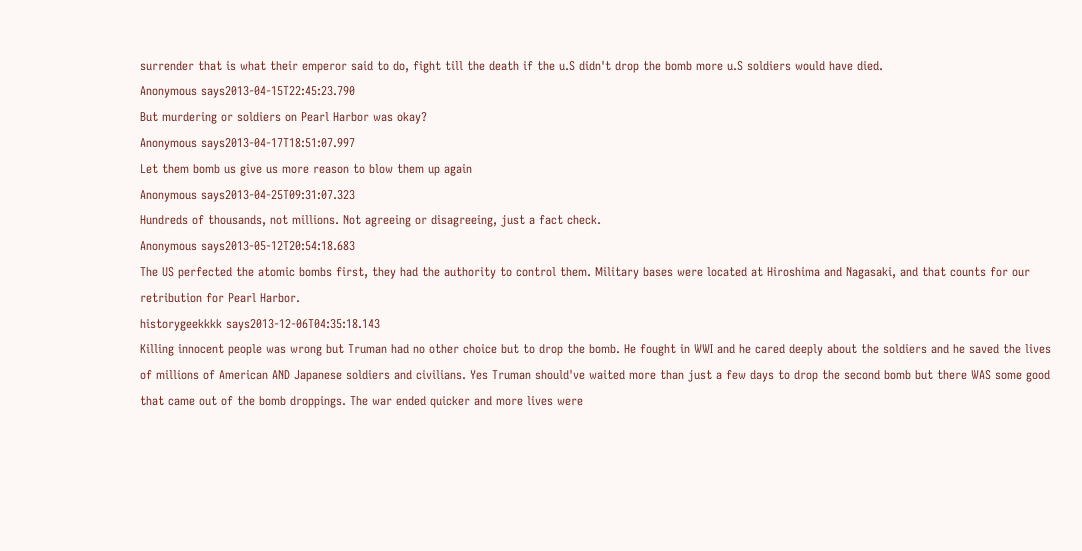surrender that is what their emperor said to do, fight till the death if the u.S didn't drop the bomb more u.S soldiers would have died.
Anonymous says2013-04-15T22:45:23.790
But murdering or soldiers on Pearl Harbor was okay?
Anonymous says2013-04-17T18:51:07.997
Let them bomb us give us more reason to blow them up again
Anonymous says2013-04-25T09:31:07.323
Hundreds of thousands, not millions. Not agreeing or disagreeing, just a fact check.
Anonymous says2013-05-12T20:54:18.683
The US perfected the atomic bombs first, they had the authority to control them. Military bases were located at Hiroshima and Nagasaki, and that counts for our retribution for Pearl Harbor.
historygeekkkk says2013-12-06T04:35:18.143
Killing innocent people was wrong but Truman had no other choice but to drop the bomb. He fought in WWI and he cared deeply about the soldiers and he saved the lives of millions of American AND Japanese soldiers and civilians. Yes Truman should've waited more than just a few days to drop the second bomb but there WAS some good that came out of the bomb droppings. The war ended quicker and more lives were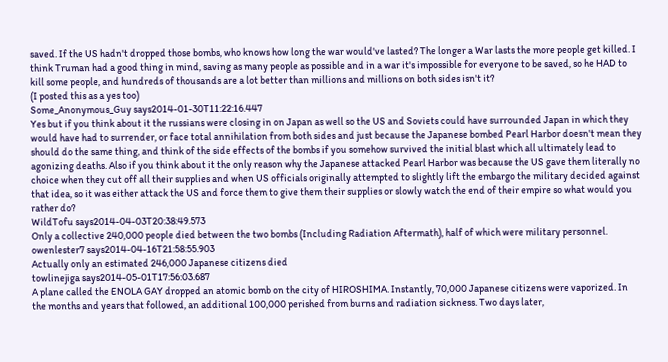saved. If the US hadn't dropped those bombs, who knows how long the war would've lasted? The longer a War lasts the more people get killed. I think Truman had a good thing in mind, saving as many people as possible and in a war it's impossible for everyone to be saved, so he HAD to kill some people, and hundreds of thousands are a lot better than millions and millions on both sides isn't it?
(I posted this as a yes too)
Some_Anonymous_Guy says2014-01-30T11:22:16.447
Yes but if you think about it the russians were closing in on Japan as well so the US and Soviets could have surrounded Japan in which they would have had to surrender, or face total annihilation from both sides and just because the Japanese bombed Pearl Harbor doesn't mean they should do the same thing, and think of the side effects of the bombs if you somehow survived the initial blast which all ultimately lead to agonizing deaths. Also if you think about it the only reason why the Japanese attacked Pearl Harbor was because the US gave them literally no choice when they cut off all their supplies and when US officials originally attempted to slightly lift the embargo the military decided against that idea, so it was either attack the US and force them to give them their supplies or slowly watch the end of their empire so what would you rather do?
WildTofu says2014-04-03T20:38:49.573
Only a collective 240,000 people died between the two bombs (Including Radiation Aftermath), half of which were military personnel.
owenlester7 says2014-04-16T21:58:55.903
Actually only an estimated 246,000 Japanese citizens died
towlinejiga says2014-05-01T17:56:03.687
A plane called the ENOLA GAY dropped an atomic bomb on the city of HIROSHIMA. Instantly, 70,000 Japanese citizens were vaporized. In the months and years that followed, an additional 100,000 perished from burns and radiation sickness. Two days later,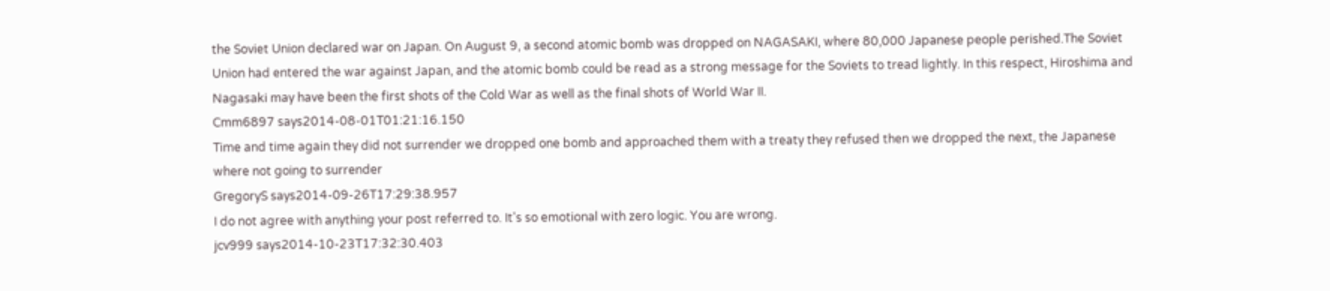the Soviet Union declared war on Japan. On August 9, a second atomic bomb was dropped on NAGASAKI, where 80,000 Japanese people perished.The Soviet Union had entered the war against Japan, and the atomic bomb could be read as a strong message for the Soviets to tread lightly. In this respect, Hiroshima and Nagasaki may have been the first shots of the Cold War as well as the final shots of World War II.
Cmm6897 says2014-08-01T01:21:16.150
Time and time again they did not surrender we dropped one bomb and approached them with a treaty they refused then we dropped the next, the Japanese where not going to surrender
GregoryS says2014-09-26T17:29:38.957
I do not agree with anything your post referred to. It's so emotional with zero logic. You are wrong.
jcv999 says2014-10-23T17:32:30.403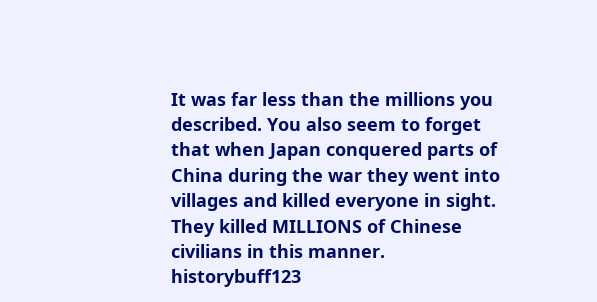It was far less than the millions you described. You also seem to forget that when Japan conquered parts of China during the war they went into villages and killed everyone in sight. They killed MILLIONS of Chinese civilians in this manner.
historybuff123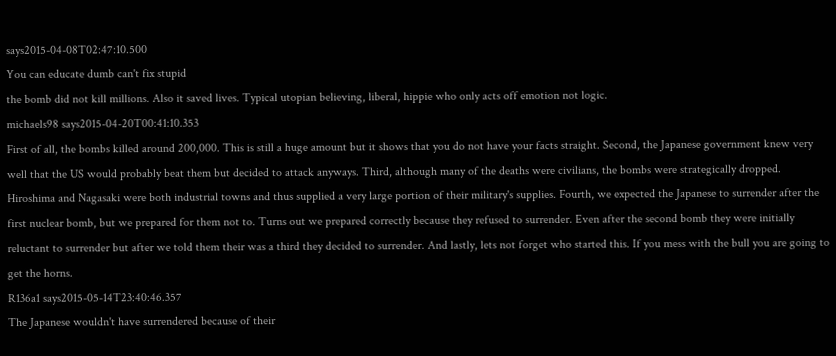says2015-04-08T02:47:10.500
You can educate dumb can't fix stupid
the bomb did not kill millions. Also it saved lives. Typical utopian believing, liberal, hippie who only acts off emotion not logic.
michaels98 says2015-04-20T00:41:10.353
First of all, the bombs killed around 200,000. This is still a huge amount but it shows that you do not have your facts straight. Second, the Japanese government knew very well that the US would probably beat them but decided to attack anyways. Third, although many of the deaths were civilians, the bombs were strategically dropped. Hiroshima and Nagasaki were both industrial towns and thus supplied a very large portion of their military's supplies. Fourth, we expected the Japanese to surrender after the first nuclear bomb, but we prepared for them not to. Turns out we prepared correctly because they refused to surrender. Even after the second bomb they were initially reluctant to surrender but after we told them their was a third they decided to surrender. And lastly, lets not forget who started this. If you mess with the bull you are going to get the horns.
R136a1 says2015-05-14T23:40:46.357
The Japanese wouldn't have surrendered because of their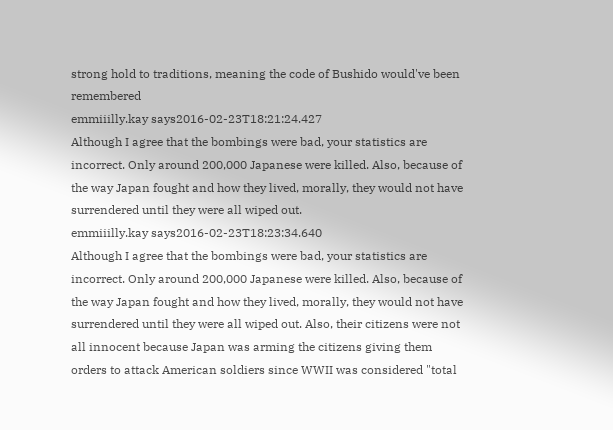strong hold to traditions, meaning the code of Bushido would've been remembered
emmiiilly.kay says2016-02-23T18:21:24.427
Although I agree that the bombings were bad, your statistics are incorrect. Only around 200,000 Japanese were killed. Also, because of the way Japan fought and how they lived, morally, they would not have surrendered until they were all wiped out.
emmiiilly.kay says2016-02-23T18:23:34.640
Although I agree that the bombings were bad, your statistics are incorrect. Only around 200,000 Japanese were killed. Also, because of the way Japan fought and how they lived, morally, they would not have surrendered until they were all wiped out. Also, their citizens were not all innocent because Japan was arming the citizens giving them orders to attack American soldiers since WWII was considered "total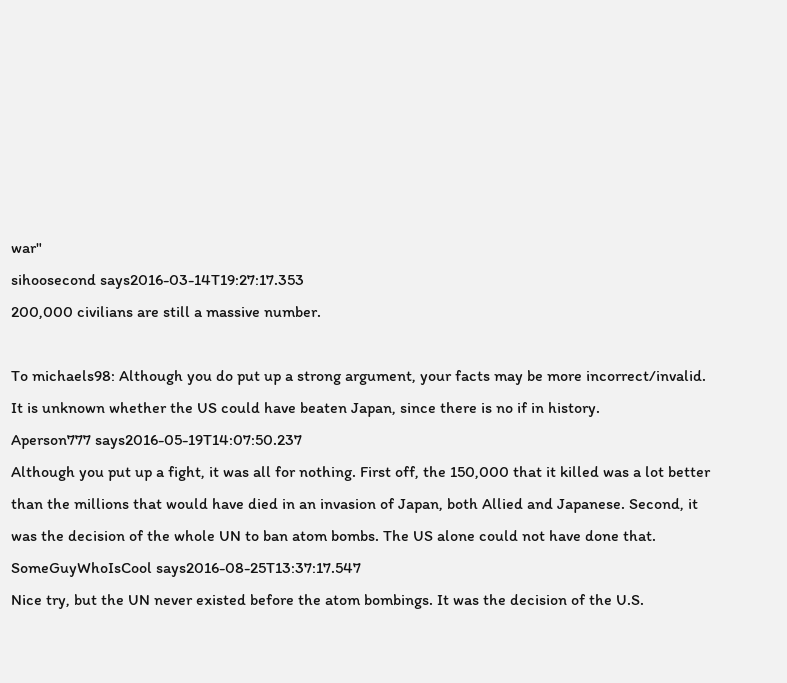war"
sihoosecond says2016-03-14T19:27:17.353
200,000 civilians are still a massive number.

To michaels98: Although you do put up a strong argument, your facts may be more incorrect/invalid. It is unknown whether the US could have beaten Japan, since there is no if in history.
Aperson777 says2016-05-19T14:07:50.237
Although you put up a fight, it was all for nothing. First off, the 150,000 that it killed was a lot better than the millions that would have died in an invasion of Japan, both Allied and Japanese. Second, it was the decision of the whole UN to ban atom bombs. The US alone could not have done that.
SomeGuyWhoIsCool says2016-08-25T13:37:17.547
Nice try, but the UN never existed before the atom bombings. It was the decision of the U.S.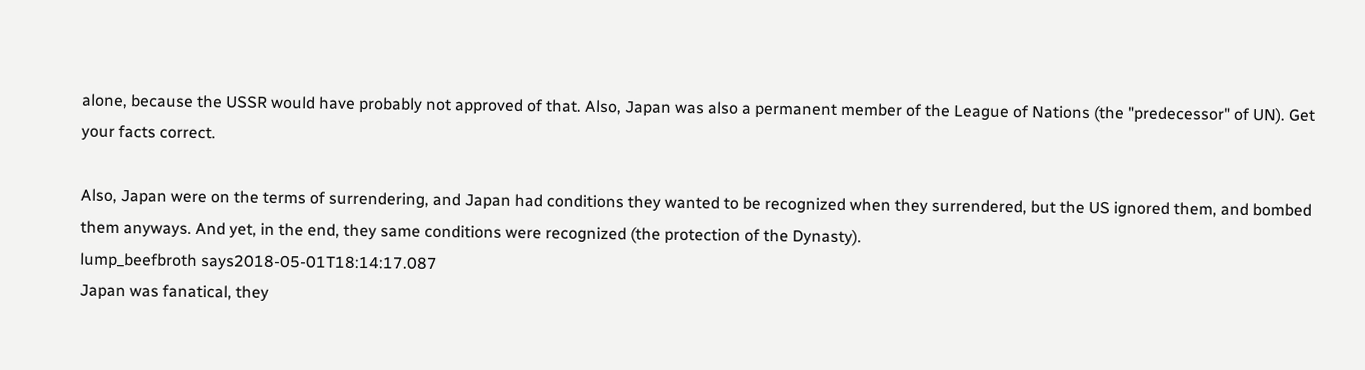alone, because the USSR would have probably not approved of that. Also, Japan was also a permanent member of the League of Nations (the "predecessor" of UN). Get your facts correct.

Also, Japan were on the terms of surrendering, and Japan had conditions they wanted to be recognized when they surrendered, but the US ignored them, and bombed them anyways. And yet, in the end, they same conditions were recognized (the protection of the Dynasty).
lump_beefbroth says2018-05-01T18:14:17.087
Japan was fanatical, they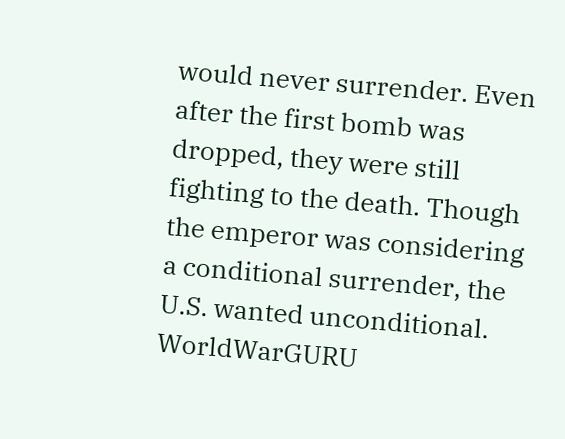would never surrender. Even after the first bomb was dropped, they were still fighting to the death. Though the emperor was considering a conditional surrender, the U.S. wanted unconditional.
WorldWarGURU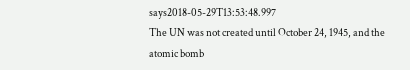says2018-05-29T13:53:48.997
The UN was not created until October 24, 1945, and the atomic bomb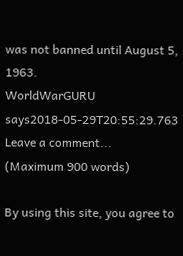was not banned until August 5, 1963.
WorldWarGURU says2018-05-29T20:55:29.763
Leave a comment...
(Maximum 900 words)

By using this site, you agree to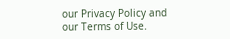our Privacy Policy and our Terms of Use.